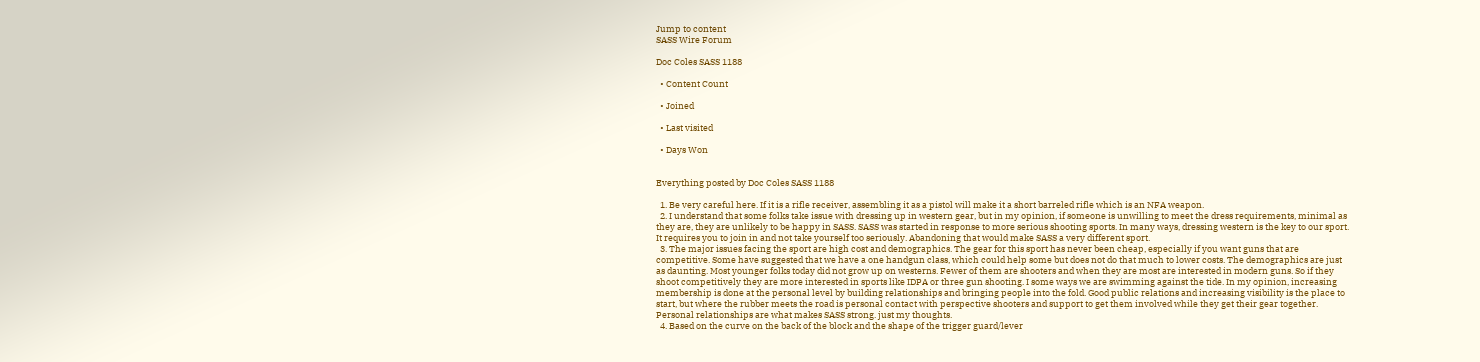Jump to content
SASS Wire Forum

Doc Coles SASS 1188

  • Content Count

  • Joined

  • Last visited

  • Days Won


Everything posted by Doc Coles SASS 1188

  1. Be very careful here. If it is a rifle receiver, assembling it as a pistol will make it a short barreled rifle which is an NFA weapon.
  2. I understand that some folks take issue with dressing up in western gear, but in my opinion, if someone is unwilling to meet the dress requirements, minimal as they are, they are unlikely to be happy in SASS. SASS was started in response to more serious shooting sports. In many ways, dressing western is the key to our sport. It requires you to join in and not take yourself too seriously. Abandoning that would make SASS a very different sport.
  3. The major issues facing the sport are high cost and demographics. The gear for this sport has never been cheap, especially if you want guns that are competitive. Some have suggested that we have a one handgun class, which could help some but does not do that much to lower costs. The demographics are just as daunting. Most younger folks today did not grow up on westerns. Fewer of them are shooters and when they are most are interested in modern guns. So if they shoot competitively they are more interested in sports like IDPA or three gun shooting. I some ways we are swimming against the tide. In my opinion, increasing membership is done at the personal level by building relationships and bringing people into the fold. Good public relations and increasing visibility is the place to start, but where the rubber meets the road is personal contact with perspective shooters and support to get them involved while they get their gear together. Personal relationships are what makes SASS strong. just my thoughts.
  4. Based on the curve on the back of the block and the shape of the trigger guard/lever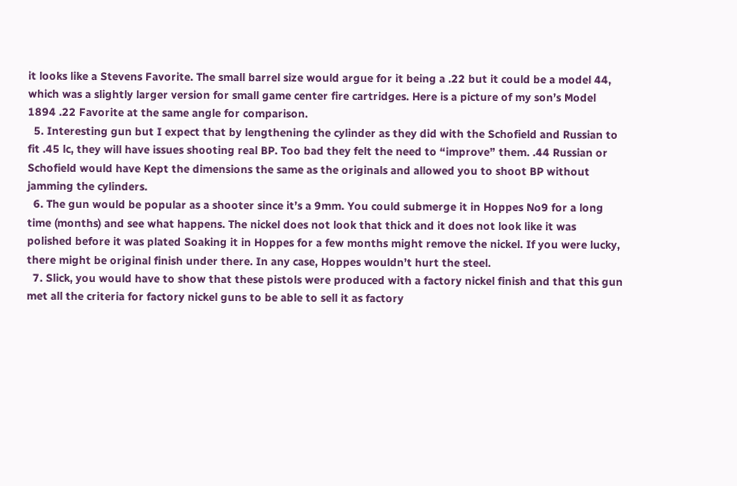it looks like a Stevens Favorite. The small barrel size would argue for it being a .22 but it could be a model 44, which was a slightly larger version for small game center fire cartridges. Here is a picture of my son’s Model 1894 .22 Favorite at the same angle for comparison.
  5. Interesting gun but I expect that by lengthening the cylinder as they did with the Schofield and Russian to fit .45 lc, they will have issues shooting real BP. Too bad they felt the need to “improve” them. .44 Russian or Schofield would have Kept the dimensions the same as the originals and allowed you to shoot BP without jamming the cylinders.
  6. The gun would be popular as a shooter since it’s a 9mm. You could submerge it in Hoppes No9 for a long time (months) and see what happens. The nickel does not look that thick and it does not look like it was polished before it was plated Soaking it in Hoppes for a few months might remove the nickel. If you were lucky, there might be original finish under there. In any case, Hoppes wouldn’t hurt the steel.
  7. Slick, you would have to show that these pistols were produced with a factory nickel finish and that this gun met all the criteria for factory nickel guns to be able to sell it as factory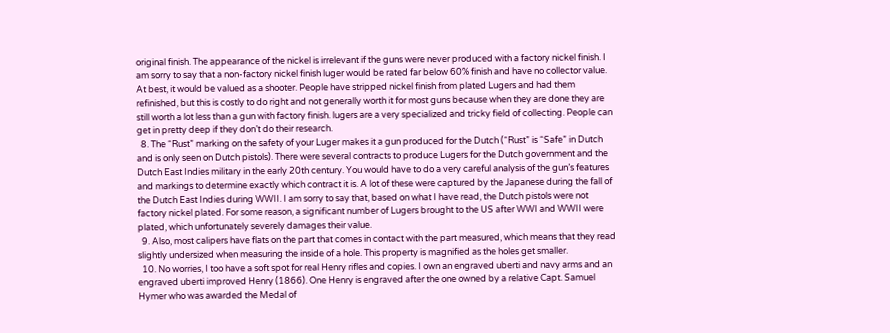original finish. The appearance of the nickel is irrelevant if the guns were never produced with a factory nickel finish. I am sorry to say that a non-factory nickel finish luger would be rated far below 60% finish and have no collector value. At best, it would be valued as a shooter. People have stripped nickel finish from plated Lugers and had them refinished, but this is costly to do right and not generally worth it for most guns because when they are done they are still worth a lot less than a gun with factory finish. lugers are a very specialized and tricky field of collecting. People can get in pretty deep if they don’t do their research.
  8. The “Rust” marking on the safety of your Luger makes it a gun produced for the Dutch (“Rust” is “Safe” in Dutch and is only seen on Dutch pistols). There were several contracts to produce Lugers for the Dutch government and the Dutch East Indies military in the early 20th century. You would have to do a very careful analysis of the gun’s features and markings to determine exactly which contract it is. A lot of these were captured by the Japanese during the fall of the Dutch East Indies during WWII. I am sorry to say that, based on what I have read, the Dutch pistols were not factory nickel plated. For some reason, a significant number of Lugers brought to the US after WWI and WWII were plated, which unfortunately severely damages their value.
  9. Also, most calipers have flats on the part that comes in contact with the part measured, which means that they read slightly undersized when measuring the inside of a hole. This property is magnified as the holes get smaller.
  10. No worries, I too have a soft spot for real Henry rifles and copies. I own an engraved uberti and navy arms and an engraved uberti improved Henry (1866). One Henry is engraved after the one owned by a relative Capt. Samuel Hymer who was awarded the Medal of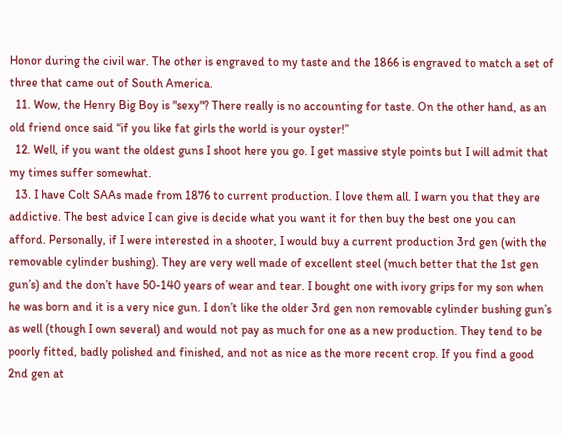Honor during the civil war. The other is engraved to my taste and the 1866 is engraved to match a set of three that came out of South America.
  11. Wow, the Henry Big Boy is "sexy"? There really is no accounting for taste. On the other hand, as an old friend once said “if you like fat girls the world is your oyster!”
  12. Well, if you want the oldest guns I shoot here you go. I get massive style points but I will admit that my times suffer somewhat.
  13. I have Colt SAAs made from 1876 to current production. I love them all. I warn you that they are addictive. The best advice I can give is decide what you want it for then buy the best one you can afford. Personally, if I were interested in a shooter, I would buy a current production 3rd gen (with the removable cylinder bushing). They are very well made of excellent steel (much better that the 1st gen gun’s) and the don’t have 50-140 years of wear and tear. I bought one with ivory grips for my son when he was born and it is a very nice gun. I don’t like the older 3rd gen non removable cylinder bushing gun’s as well (though I own several) and would not pay as much for one as a new production. They tend to be poorly fitted, badly polished and finished, and not as nice as the more recent crop. If you find a good 2nd gen at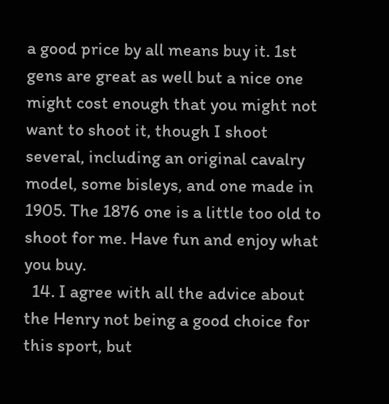a good price by all means buy it. 1st gens are great as well but a nice one might cost enough that you might not want to shoot it, though I shoot several, including an original cavalry model, some bisleys, and one made in 1905. The 1876 one is a little too old to shoot for me. Have fun and enjoy what you buy.
  14. I agree with all the advice about the Henry not being a good choice for this sport, but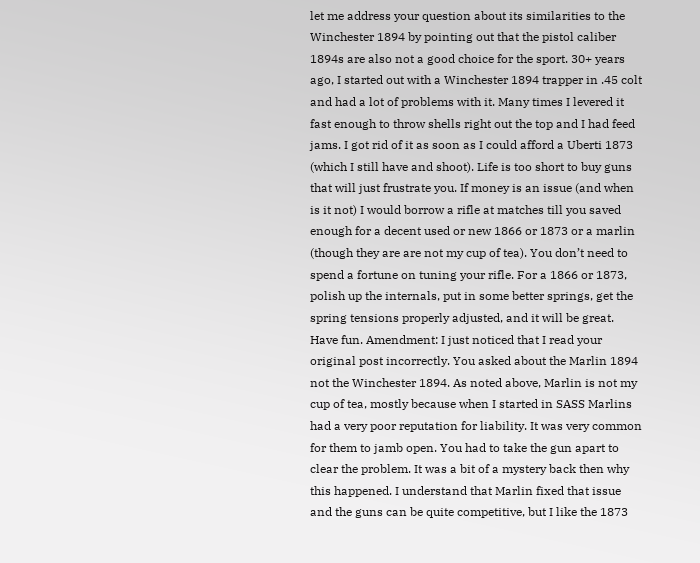let me address your question about its similarities to the Winchester 1894 by pointing out that the pistol caliber 1894s are also not a good choice for the sport. 30+ years ago, I started out with a Winchester 1894 trapper in .45 colt and had a lot of problems with it. Many times I levered it fast enough to throw shells right out the top and I had feed jams. I got rid of it as soon as I could afford a Uberti 1873 (which I still have and shoot). Life is too short to buy guns that will just frustrate you. If money is an issue (and when is it not) I would borrow a rifle at matches till you saved enough for a decent used or new 1866 or 1873 or a marlin (though they are are not my cup of tea). You don’t need to spend a fortune on tuning your rifle. For a 1866 or 1873, polish up the internals, put in some better springs, get the spring tensions properly adjusted, and it will be great. Have fun. Amendment: I just noticed that I read your original post incorrectly. You asked about the Marlin 1894 not the Winchester 1894. As noted above, Marlin is not my cup of tea, mostly because when I started in SASS Marlins had a very poor reputation for liability. It was very common for them to jamb open. You had to take the gun apart to clear the problem. It was a bit of a mystery back then why this happened. I understand that Marlin fixed that issue and the guns can be quite competitive, but I like the 1873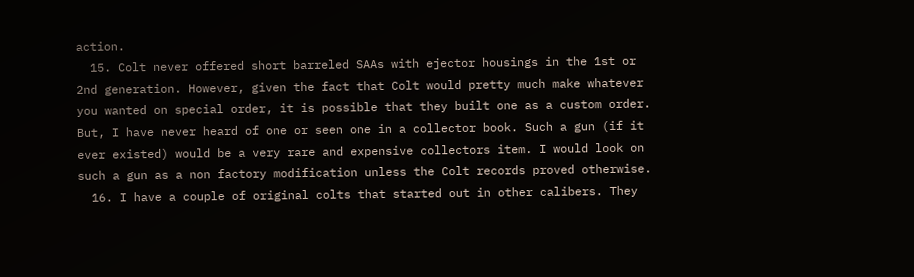action.
  15. Colt never offered short barreled SAAs with ejector housings in the 1st or 2nd generation. However, given the fact that Colt would pretty much make whatever you wanted on special order, it is possible that they built one as a custom order. But, I have never heard of one or seen one in a collector book. Such a gun (if it ever existed) would be a very rare and expensive collectors item. I would look on such a gun as a non factory modification unless the Colt records proved otherwise.
  16. I have a couple of original colts that started out in other calibers. They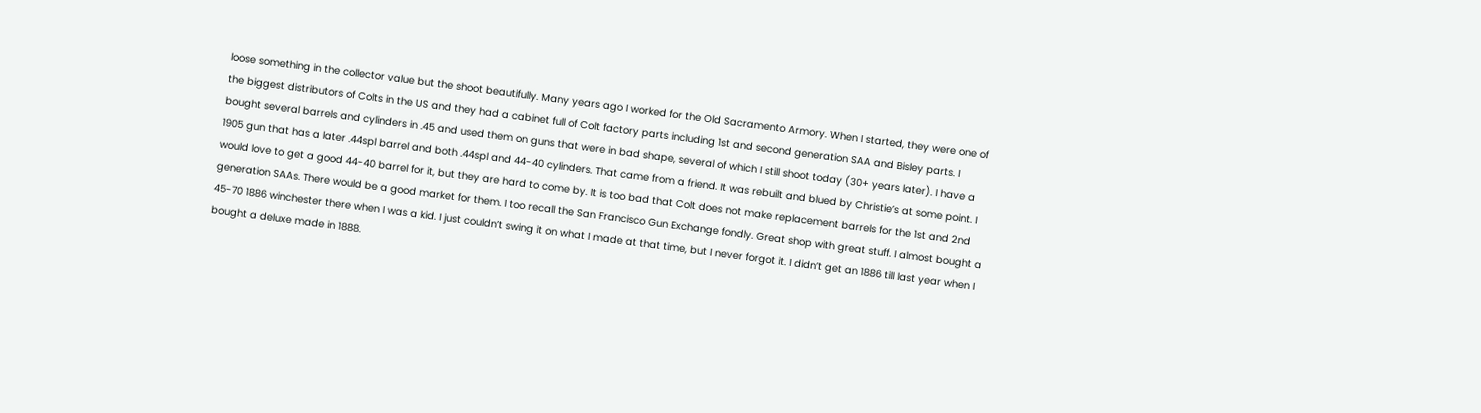loose something in the collector value but the shoot beautifully. Many years ago I worked for the Old Sacramento Armory. When I started, they were one of the biggest distributors of Colts in the US and they had a cabinet full of Colt factory parts including 1st and second generation SAA and Bisley parts. I bought several barrels and cylinders in .45 and used them on guns that were in bad shape, several of which I still shoot today (30+ years later). I have a 1905 gun that has a later .44spl barrel and both .44spl and 44-40 cylinders. That came from a friend. It was rebuilt and blued by Christie’s at some point. I would love to get a good 44-40 barrel for it, but they are hard to come by. It is too bad that Colt does not make replacement barrels for the 1st and 2nd generation SAAs. There would be a good market for them. I too recall the San Francisco Gun Exchange fondly. Great shop with great stuff. I almost bought a 45-70 1886 winchester there when I was a kid. I just couldn’t swing it on what I made at that time, but I never forgot it. I didn’t get an 1886 till last year when I bought a deluxe made in 1888.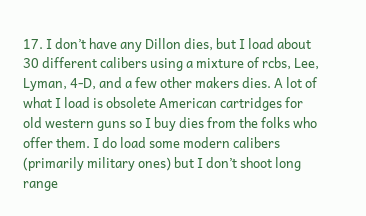17. I don’t have any Dillon dies, but I load about 30 different calibers using a mixture of rcbs, Lee, Lyman, 4-D, and a few other makers dies. A lot of what I load is obsolete American cartridges for old western guns so I buy dies from the folks who offer them. I do load some modern calibers (primarily military ones) but I don’t shoot long range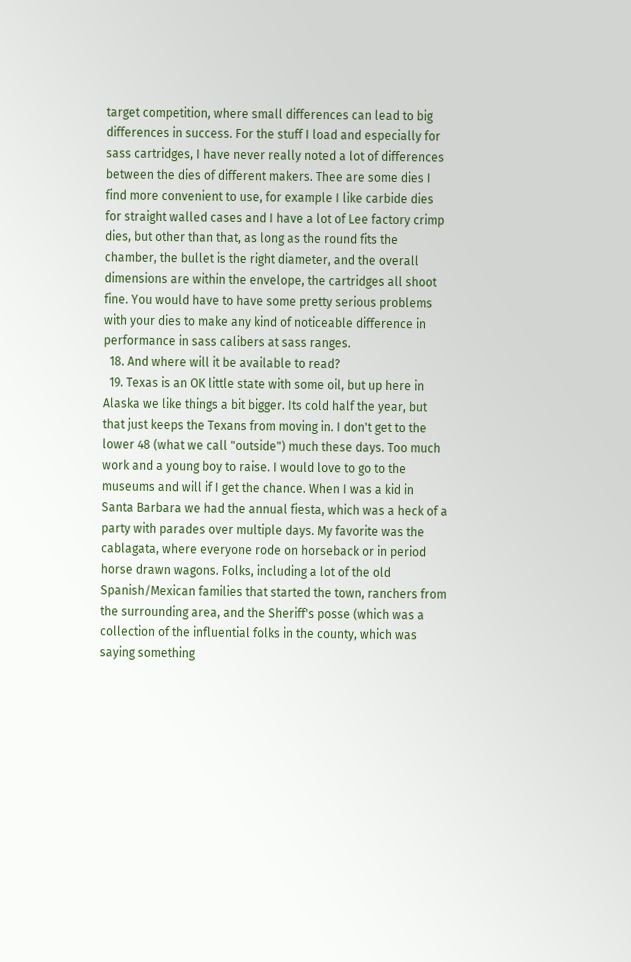target competition, where small differences can lead to big differences in success. For the stuff I load and especially for sass cartridges, I have never really noted a lot of differences between the dies of different makers. Thee are some dies I find more convenient to use, for example I like carbide dies for straight walled cases and I have a lot of Lee factory crimp dies, but other than that, as long as the round fits the chamber, the bullet is the right diameter, and the overall dimensions are within the envelope, the cartridges all shoot fine. You would have to have some pretty serious problems with your dies to make any kind of noticeable difference in performance in sass calibers at sass ranges.
  18. And where will it be available to read?
  19. Texas is an OK little state with some oil, but up here in Alaska we like things a bit bigger. Its cold half the year, but that just keeps the Texans from moving in. I don't get to the lower 48 (what we call "outside") much these days. Too much work and a young boy to raise. I would love to go to the museums and will if I get the chance. When I was a kid in Santa Barbara we had the annual fiesta, which was a heck of a party with parades over multiple days. My favorite was the cablagata, where everyone rode on horseback or in period horse drawn wagons. Folks, including a lot of the old Spanish/Mexican families that started the town, ranchers from the surrounding area, and the Sheriff's posse (which was a collection of the influential folks in the county, which was saying something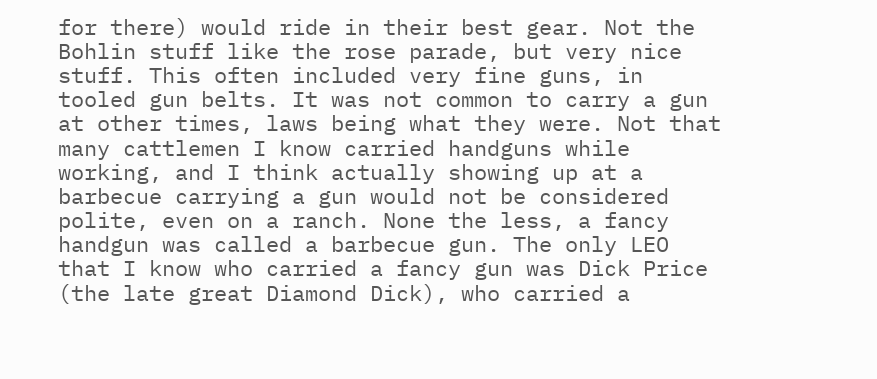for there) would ride in their best gear. Not the Bohlin stuff like the rose parade, but very nice stuff. This often included very fine guns, in tooled gun belts. It was not common to carry a gun at other times, laws being what they were. Not that many cattlemen I know carried handguns while working, and I think actually showing up at a barbecue carrying a gun would not be considered polite, even on a ranch. None the less, a fancy handgun was called a barbecue gun. The only LEO that I know who carried a fancy gun was Dick Price (the late great Diamond Dick), who carried a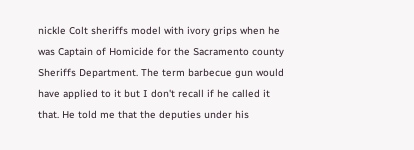nickle Colt sheriffs model with ivory grips when he was Captain of Homicide for the Sacramento county Sheriffs Department. The term barbecue gun would have applied to it but I don't recall if he called it that. He told me that the deputies under his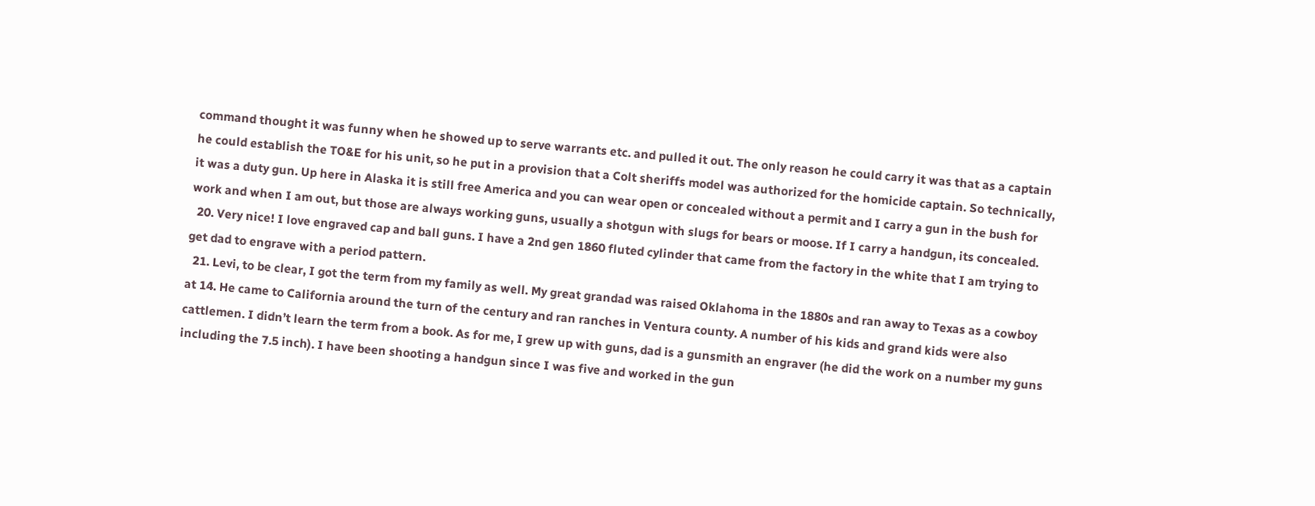command thought it was funny when he showed up to serve warrants etc. and pulled it out. The only reason he could carry it was that as a captain he could establish the TO&E for his unit, so he put in a provision that a Colt sheriffs model was authorized for the homicide captain. So technically, it was a duty gun. Up here in Alaska it is still free America and you can wear open or concealed without a permit and I carry a gun in the bush for work and when I am out, but those are always working guns, usually a shotgun with slugs for bears or moose. If I carry a handgun, its concealed.
  20. Very nice! I love engraved cap and ball guns. I have a 2nd gen 1860 fluted cylinder that came from the factory in the white that I am trying to get dad to engrave with a period pattern.
  21. Levi, to be clear, I got the term from my family as well. My great grandad was raised Oklahoma in the 1880s and ran away to Texas as a cowboy at 14. He came to California around the turn of the century and ran ranches in Ventura county. A number of his kids and grand kids were also cattlemen. I didn’t learn the term from a book. As for me, I grew up with guns, dad is a gunsmith an engraver (he did the work on a number my guns including the 7.5 inch). I have been shooting a handgun since I was five and worked in the gun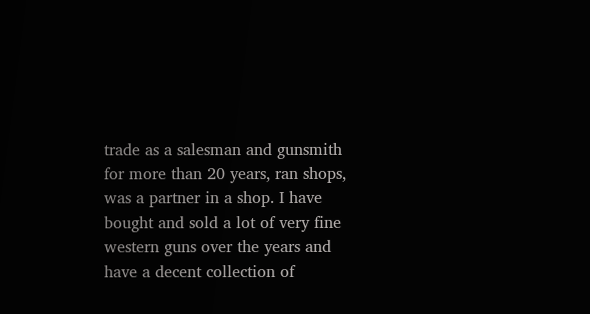trade as a salesman and gunsmith for more than 20 years, ran shops, was a partner in a shop. I have bought and sold a lot of very fine western guns over the years and have a decent collection of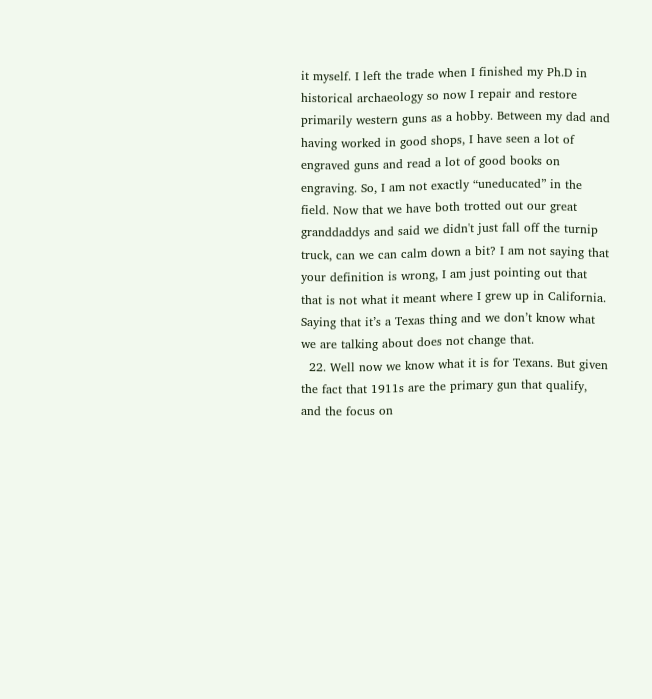it myself. I left the trade when I finished my Ph.D in historical archaeology so now I repair and restore primarily western guns as a hobby. Between my dad and having worked in good shops, I have seen a lot of engraved guns and read a lot of good books on engraving. So, I am not exactly “uneducated” in the field. Now that we have both trotted out our great granddaddys and said we didn't just fall off the turnip truck, can we can calm down a bit? I am not saying that your definition is wrong, I am just pointing out that that is not what it meant where I grew up in California. Saying that it’s a Texas thing and we don’t know what we are talking about does not change that.
  22. Well now we know what it is for Texans. But given the fact that 1911s are the primary gun that qualify, and the focus on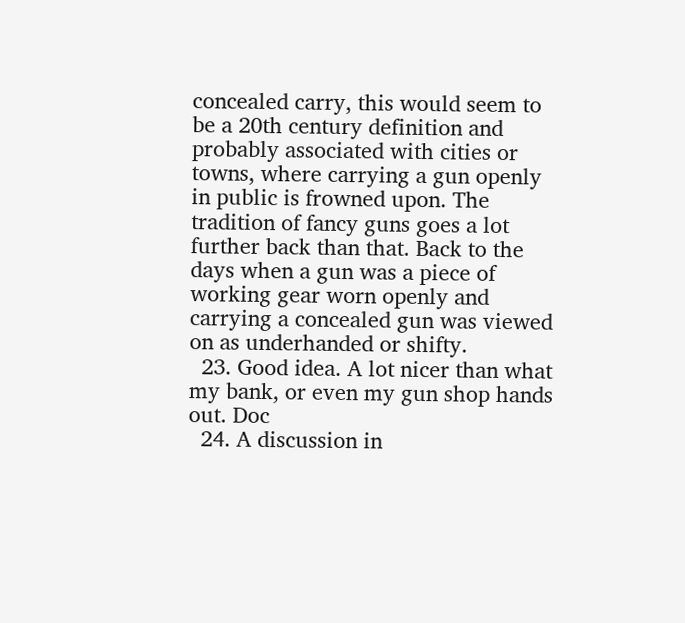concealed carry, this would seem to be a 20th century definition and probably associated with cities or towns, where carrying a gun openly in public is frowned upon. The tradition of fancy guns goes a lot further back than that. Back to the days when a gun was a piece of working gear worn openly and carrying a concealed gun was viewed on as underhanded or shifty.
  23. Good idea. A lot nicer than what my bank, or even my gun shop hands out. Doc
  24. A discussion in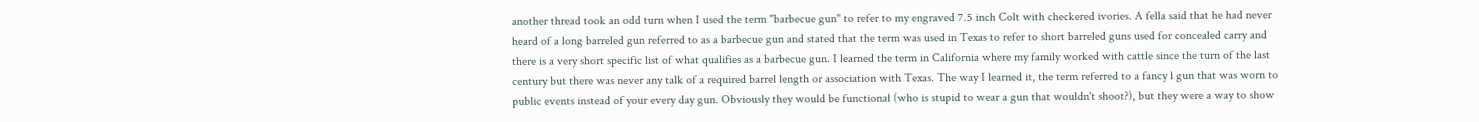another thread took an odd turn when I used the term "barbecue gun" to refer to my engraved 7.5 inch Colt with checkered ivories. A fella said that he had never heard of a long barreled gun referred to as a barbecue gun and stated that the term was used in Texas to refer to short barreled guns used for concealed carry and there is a very short specific list of what qualifies as a barbecue gun. I learned the term in California where my family worked with cattle since the turn of the last century but there was never any talk of a required barrel length or association with Texas. The way I learned it, the term referred to a fancy l gun that was worn to public events instead of your every day gun. Obviously they would be functional (who is stupid to wear a gun that wouldn't shoot?), but they were a way to show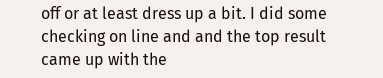off or at least dress up a bit. I did some checking on line and and the top result came up with the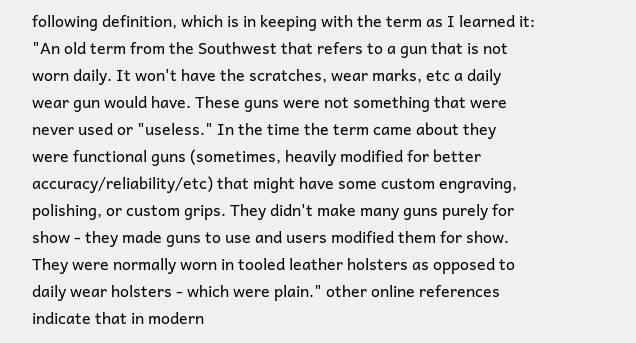following definition, which is in keeping with the term as I learned it: "An old term from the Southwest that refers to a gun that is not worn daily. It won't have the scratches, wear marks, etc a daily wear gun would have. These guns were not something that were never used or "useless." In the time the term came about they were functional guns (sometimes, heavily modified for better accuracy/reliability/etc) that might have some custom engraving, polishing, or custom grips. They didn't make many guns purely for show - they made guns to use and users modified them for show. They were normally worn in tooled leather holsters as opposed to daily wear holsters - which were plain." other online references indicate that in modern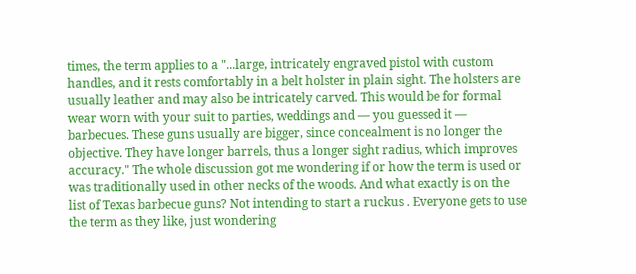times, the term applies to a "...large, intricately engraved pistol with custom handles, and it rests comfortably in a belt holster in plain sight. The holsters are usually leather and may also be intricately carved. This would be for formal wear worn with your suit to parties, weddings and — you guessed it — barbecues. These guns usually are bigger, since concealment is no longer the objective. They have longer barrels, thus a longer sight radius, which improves accuracy." The whole discussion got me wondering if or how the term is used or was traditionally used in other necks of the woods. And what exactly is on the list of Texas barbecue guns? Not intending to start a ruckus . Everyone gets to use the term as they like, just wondering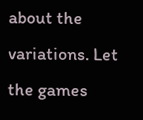about the variations. Let the games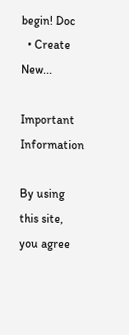begin! Doc
  • Create New...

Important Information

By using this site, you agree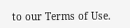to our Terms of Use.